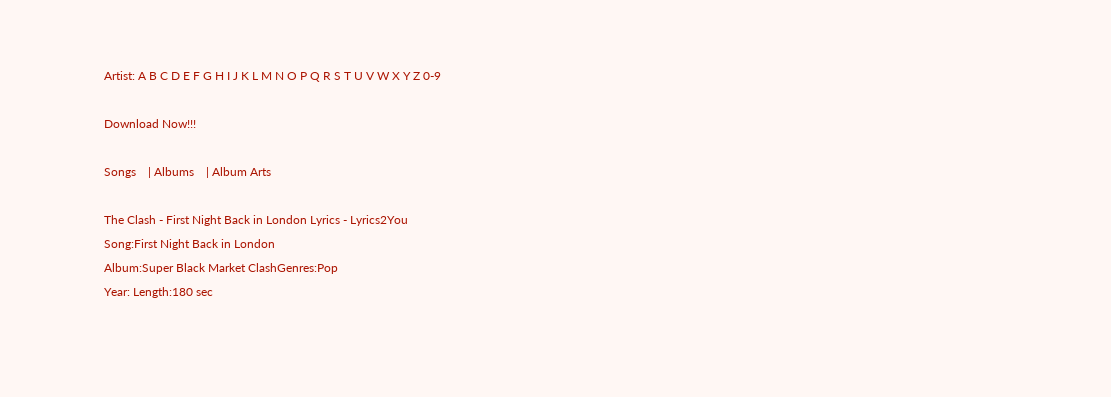Artist: A B C D E F G H I J K L M N O P Q R S T U V W X Y Z 0-9

Download Now!!!

Songs    | Albums    | Album Arts

The Clash - First Night Back in London Lyrics - Lyrics2You
Song:First Night Back in London
Album:Super Black Market ClashGenres:Pop
Year: Length:180 sec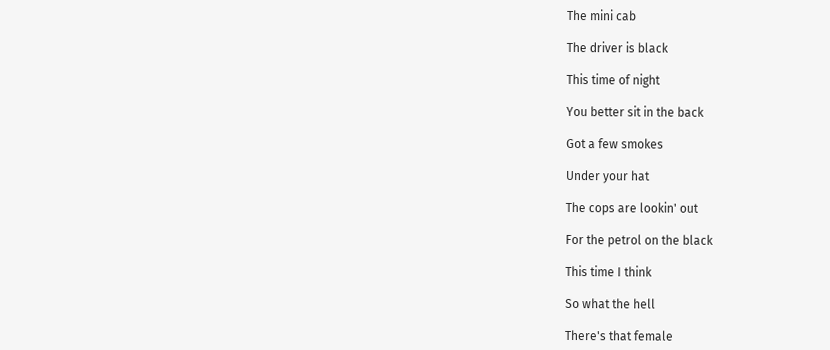The mini cab

The driver is black

This time of night

You better sit in the back

Got a few smokes

Under your hat

The cops are lookin' out

For the petrol on the black

This time I think

So what the hell

There's that female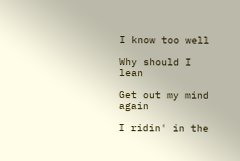I know too well

Why should I lean

Get out my mind again

I ridin' in the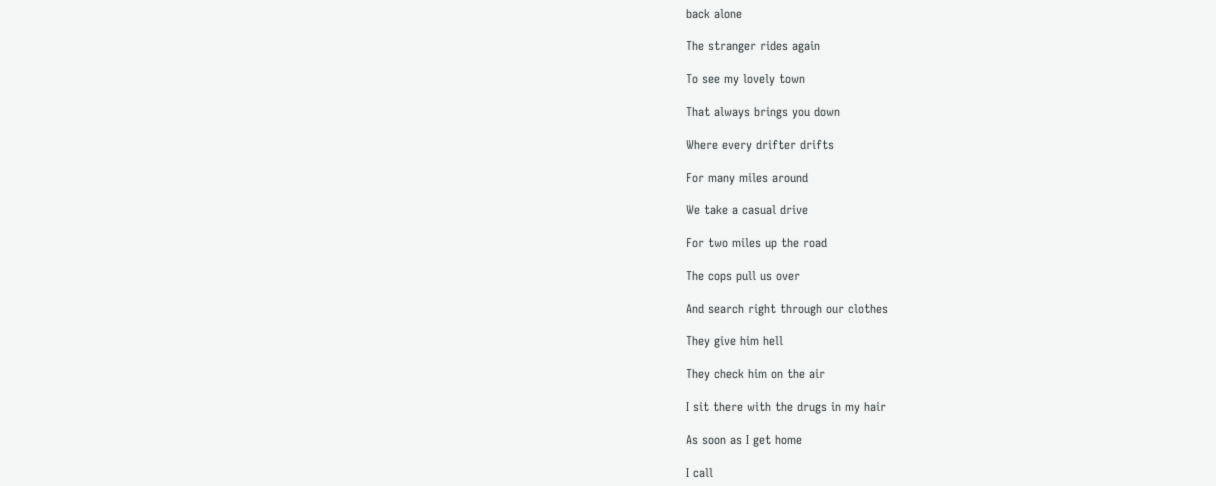back alone

The stranger rides again

To see my lovely town

That always brings you down

Where every drifter drifts

For many miles around

We take a casual drive

For two miles up the road

The cops pull us over

And search right through our clothes

They give him hell

They check him on the air

I sit there with the drugs in my hair

As soon as I get home

I call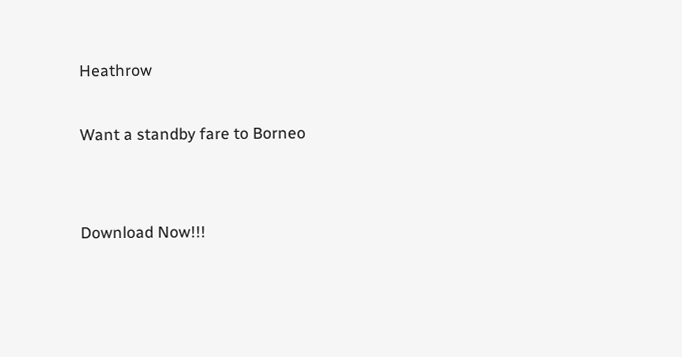Heathrow

Want a standby fare to Borneo


Download Now!!!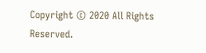Copyright © 2020 All Rights Reserved.